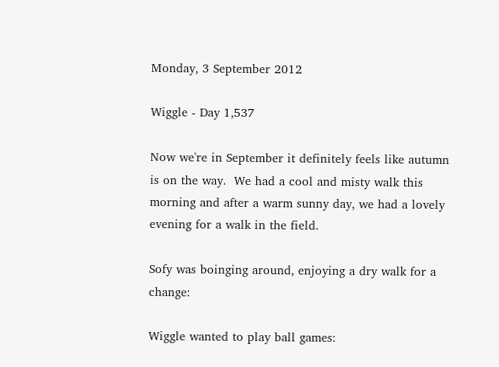Monday, 3 September 2012

Wiggle - Day 1,537

Now we're in September it definitely feels like autumn is on the way.  We had a cool and misty walk this morning and after a warm sunny day, we had a lovely evening for a walk in the field.

Sofy was boinging around, enjoying a dry walk for a change:

Wiggle wanted to play ball games: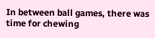In between ball games, there was time for chewing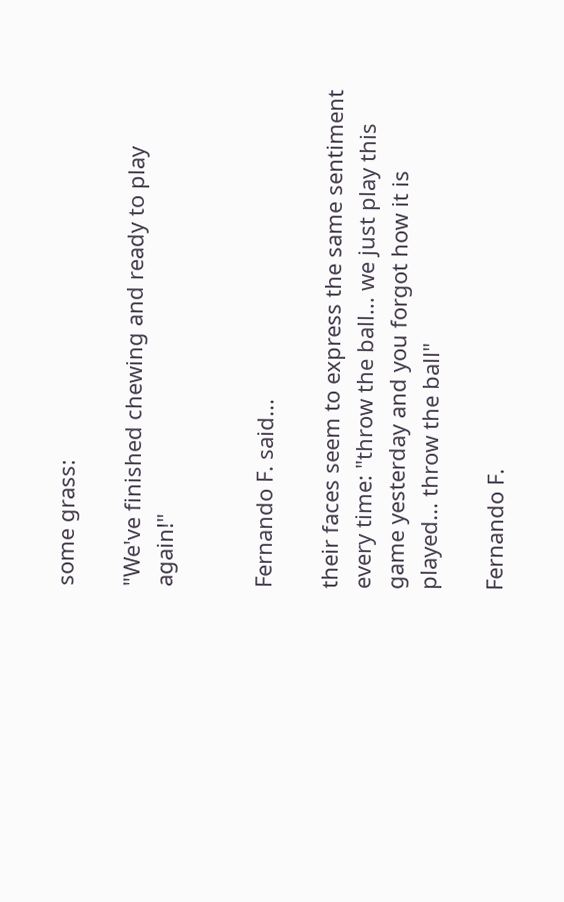some grass:

"We've finished chewing and ready to play again!"


Fernando F. said...

their faces seem to express the same sentiment every time: "throw the ball... we just play this game yesterday and you forgot how it is played... throw the ball"

Fernando F.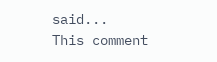said...
This comment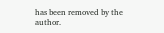has been removed by the author.